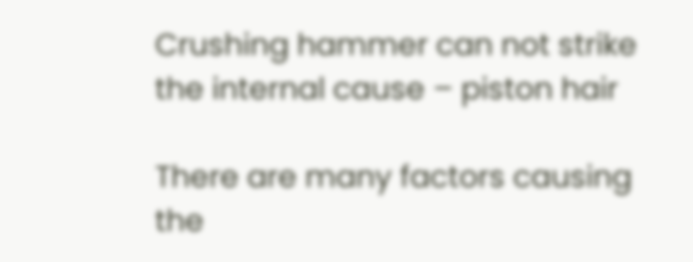Crushing hammer can not strike the internal cause – piston hair

There are many factors causing the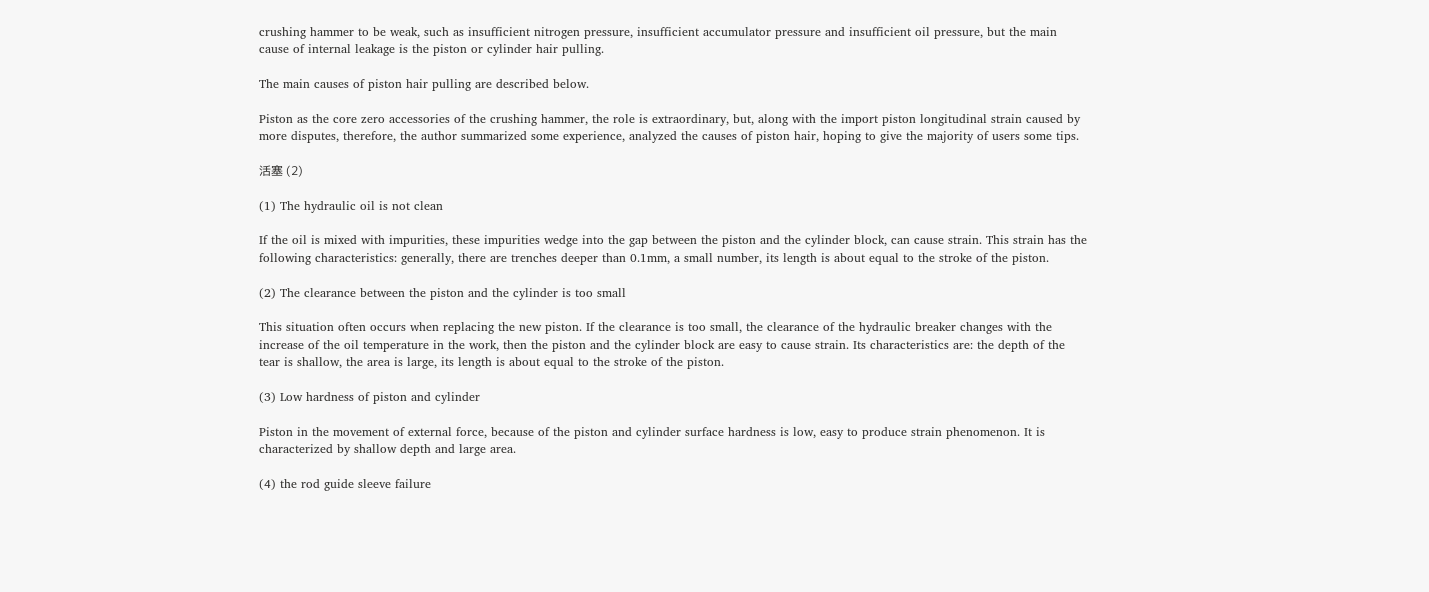crushing hammer to be weak, such as insufficient nitrogen pressure, insufficient accumulator pressure and insufficient oil pressure, but the main cause of internal leakage is the piston or cylinder hair pulling.

The main causes of piston hair pulling are described below.

Piston as the core zero accessories of the crushing hammer, the role is extraordinary, but, along with the import piston longitudinal strain caused by more disputes, therefore, the author summarized some experience, analyzed the causes of piston hair, hoping to give the majority of users some tips.

活塞 (2)

(1) The hydraulic oil is not clean

If the oil is mixed with impurities, these impurities wedge into the gap between the piston and the cylinder block, can cause strain. This strain has the following characteristics: generally, there are trenches deeper than 0.1mm, a small number, its length is about equal to the stroke of the piston.

(2) The clearance between the piston and the cylinder is too small

This situation often occurs when replacing the new piston. If the clearance is too small, the clearance of the hydraulic breaker changes with the increase of the oil temperature in the work, then the piston and the cylinder block are easy to cause strain. Its characteristics are: the depth of the tear is shallow, the area is large, its length is about equal to the stroke of the piston.

(3) Low hardness of piston and cylinder

Piston in the movement of external force, because of the piston and cylinder surface hardness is low, easy to produce strain phenomenon. It is characterized by shallow depth and large area.

(4) the rod guide sleeve failure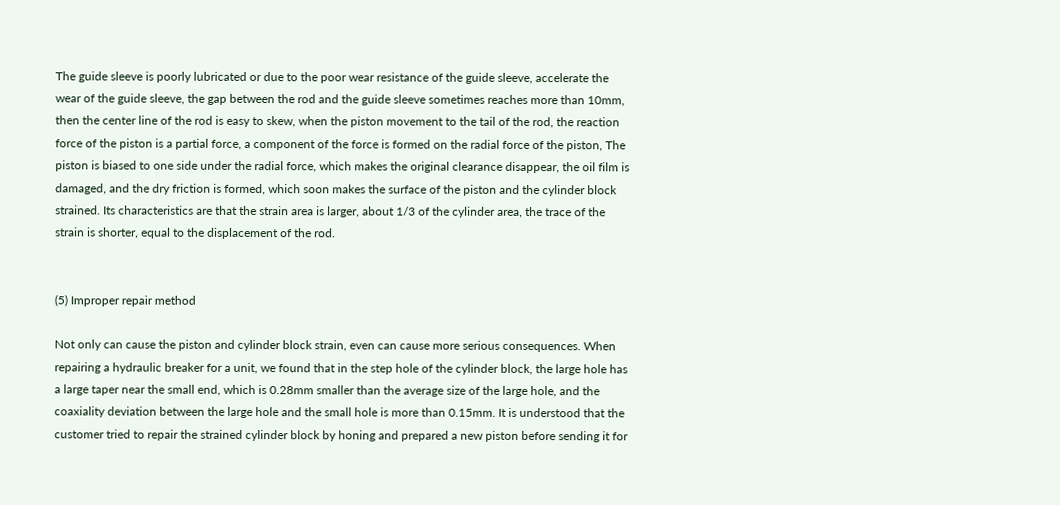The guide sleeve is poorly lubricated or due to the poor wear resistance of the guide sleeve, accelerate the wear of the guide sleeve, the gap between the rod and the guide sleeve sometimes reaches more than 10mm, then the center line of the rod is easy to skew, when the piston movement to the tail of the rod, the reaction force of the piston is a partial force, a component of the force is formed on the radial force of the piston, The piston is biased to one side under the radial force, which makes the original clearance disappear, the oil film is damaged, and the dry friction is formed, which soon makes the surface of the piston and the cylinder block strained. Its characteristics are that the strain area is larger, about 1/3 of the cylinder area, the trace of the strain is shorter, equal to the displacement of the rod.


(5) Improper repair method

Not only can cause the piston and cylinder block strain, even can cause more serious consequences. When repairing a hydraulic breaker for a unit, we found that in the step hole of the cylinder block, the large hole has a large taper near the small end, which is 0.28mm smaller than the average size of the large hole, and the coaxiality deviation between the large hole and the small hole is more than 0.15mm. It is understood that the customer tried to repair the strained cylinder block by honing and prepared a new piston before sending it for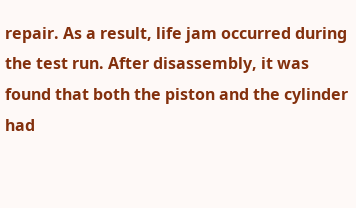repair. As a result, life jam occurred during the test run. After disassembly, it was found that both the piston and the cylinder had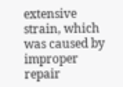extensive strain, which was caused by improper repair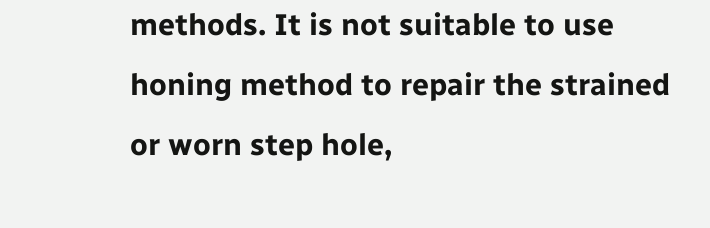methods. It is not suitable to use honing method to repair the strained or worn step hole,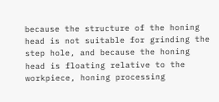because the structure of the honing head is not suitable for grinding the step hole, and because the honing head is floating relative to the workpiece, honing processing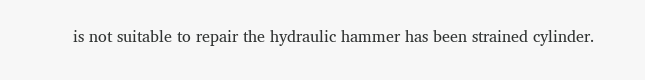is not suitable to repair the hydraulic hammer has been strained cylinder.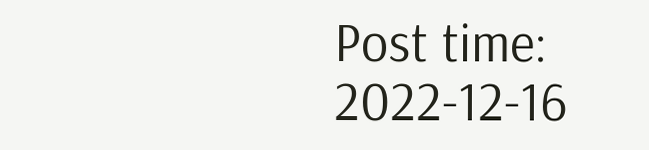Post time: 2022-12-16